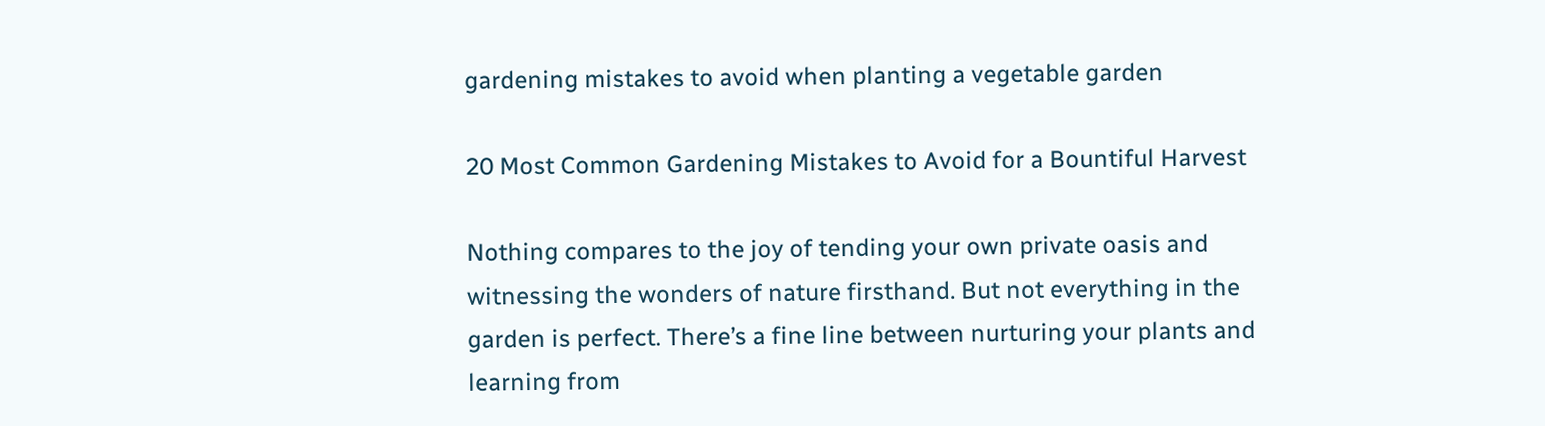gardening mistakes to avoid when planting a vegetable garden

20 Most Common Gardening Mistakes to Avoid for a Bountiful Harvest

Nothing compares to the joy of tending your own private oasis and witnessing the wonders of nature firsthand. But not everything in the garden is perfect. There’s a fine line between nurturing your plants and learning from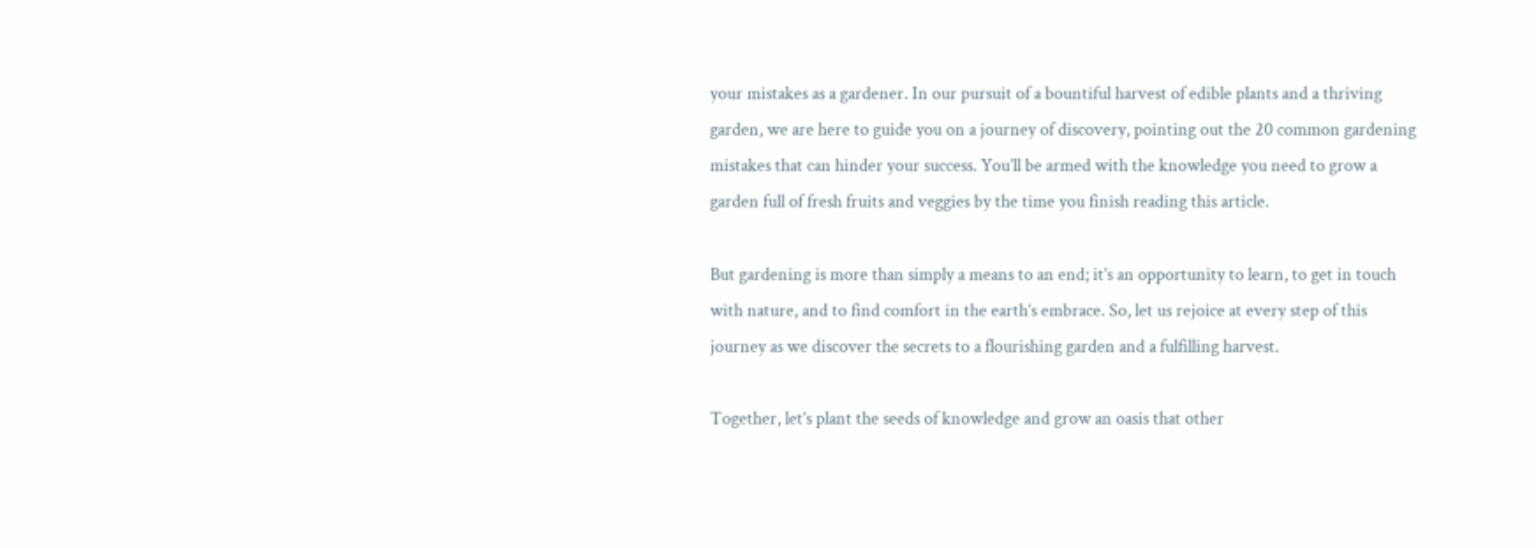your mistakes as a gardener. In our pursuit of a bountiful harvest of edible plants and a thriving garden, we are here to guide you on a journey of discovery, pointing out the 20 common gardening mistakes that can hinder your success. You’ll be armed with the knowledge you need to grow a garden full of fresh fruits and veggies by the time you finish reading this article.

But gardening is more than simply a means to an end; it’s an opportunity to learn, to get in touch with nature, and to find comfort in the earth’s embrace. So, let us rejoice at every step of this journey as we discover the secrets to a flourishing garden and a fulfilling harvest.

Together, let’s plant the seeds of knowledge and grow an oasis that other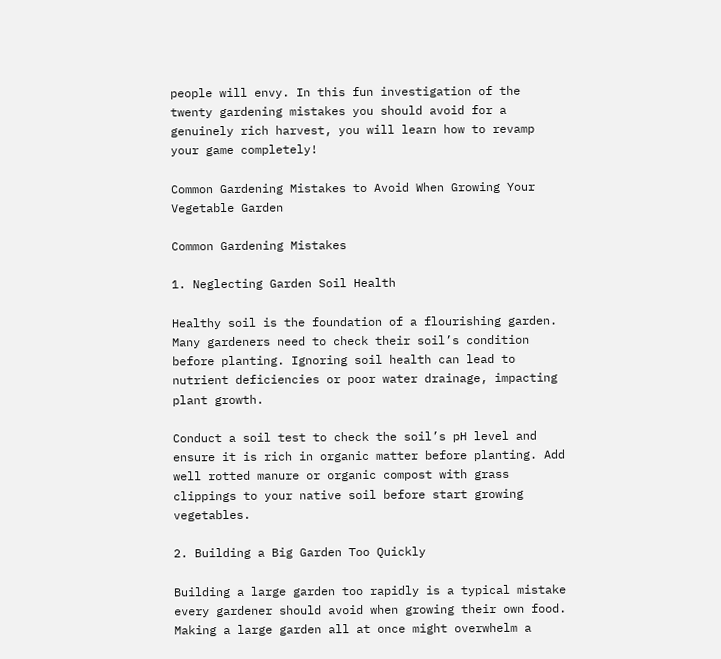people will envy. In this fun investigation of the twenty gardening mistakes you should avoid for a genuinely rich harvest, you will learn how to revamp your game completely!

Common Gardening Mistakes to Avoid When Growing Your Vegetable Garden

Common Gardening Mistakes

1. Neglecting Garden Soil Health

Healthy soil is the foundation of a flourishing garden. Many gardeners need to check their soil’s condition before planting. Ignoring soil health can lead to nutrient deficiencies or poor water drainage, impacting plant growth.

Conduct a soil test to check the soil’s pH level and ensure it is rich in organic matter before planting. Add well rotted manure or organic compost with grass clippings to your native soil before start growing vegetables.

2. Building a Big Garden Too Quickly

Building a large garden too rapidly is a typical mistake every gardener should avoid when growing their own food. Making a large garden all at once might overwhelm a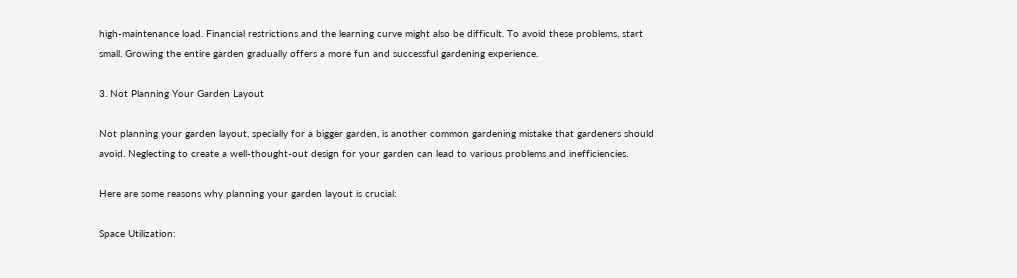high-maintenance load. Financial restrictions and the learning curve might also be difficult. To avoid these problems, start small. Growing the entire garden gradually offers a more fun and successful gardening experience.

3. Not Planning Your Garden Layout

Not planning your garden layout, specially for a bigger garden, is another common gardening mistake that gardeners should avoid. Neglecting to create a well-thought-out design for your garden can lead to various problems and inefficiencies.

Here are some reasons why planning your garden layout is crucial:

Space Utilization: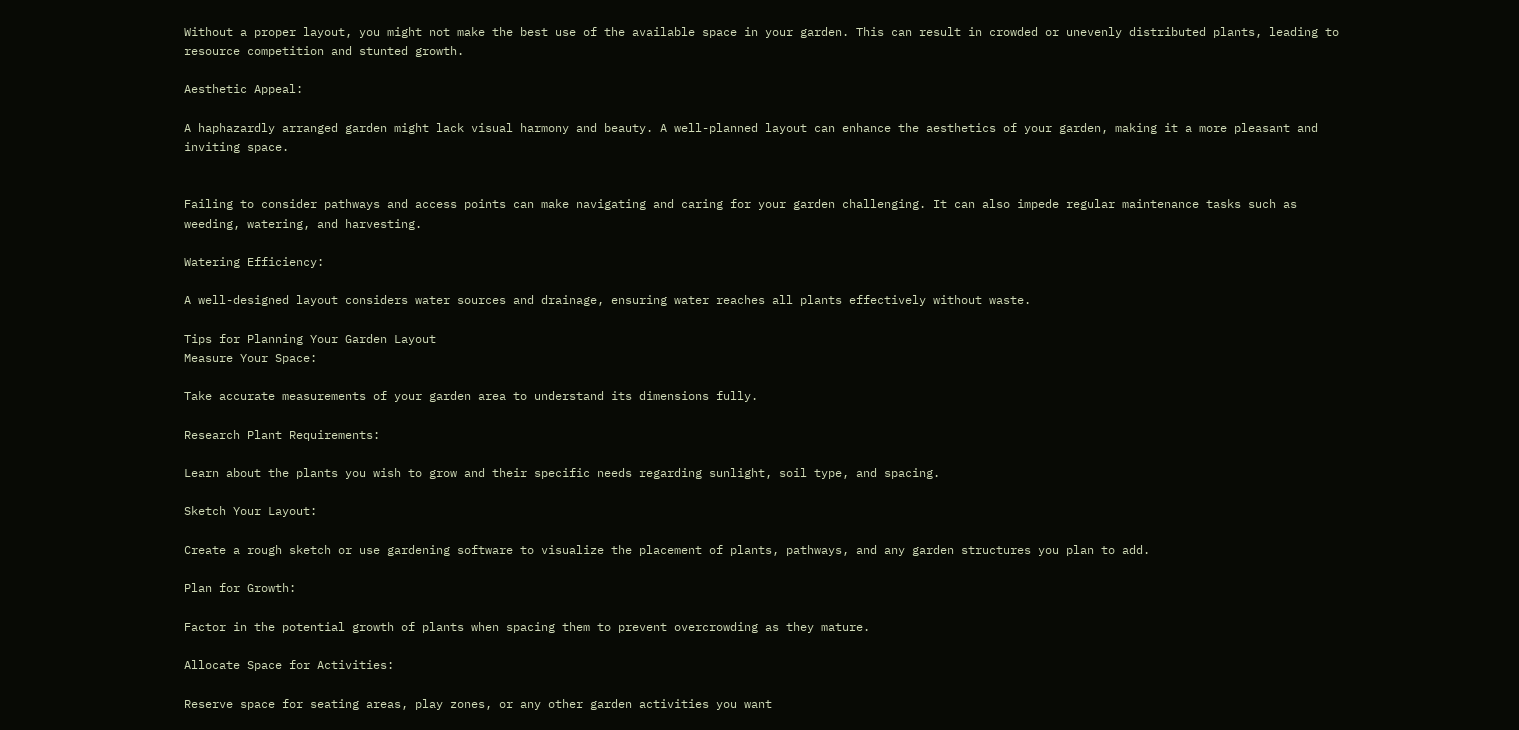Without a proper layout, you might not make the best use of the available space in your garden. This can result in crowded or unevenly distributed plants, leading to resource competition and stunted growth.

Aesthetic Appeal:

A haphazardly arranged garden might lack visual harmony and beauty. A well-planned layout can enhance the aesthetics of your garden, making it a more pleasant and inviting space.


Failing to consider pathways and access points can make navigating and caring for your garden challenging. It can also impede regular maintenance tasks such as weeding, watering, and harvesting.

Watering Efficiency:

A well-designed layout considers water sources and drainage, ensuring water reaches all plants effectively without waste.

Tips for Planning Your Garden Layout
Measure Your Space:

Take accurate measurements of your garden area to understand its dimensions fully.

Research Plant Requirements:

Learn about the plants you wish to grow and their specific needs regarding sunlight, soil type, and spacing.

Sketch Your Layout:

Create a rough sketch or use gardening software to visualize the placement of plants, pathways, and any garden structures you plan to add.

Plan for Growth:

Factor in the potential growth of plants when spacing them to prevent overcrowding as they mature.

Allocate Space for Activities:

Reserve space for seating areas, play zones, or any other garden activities you want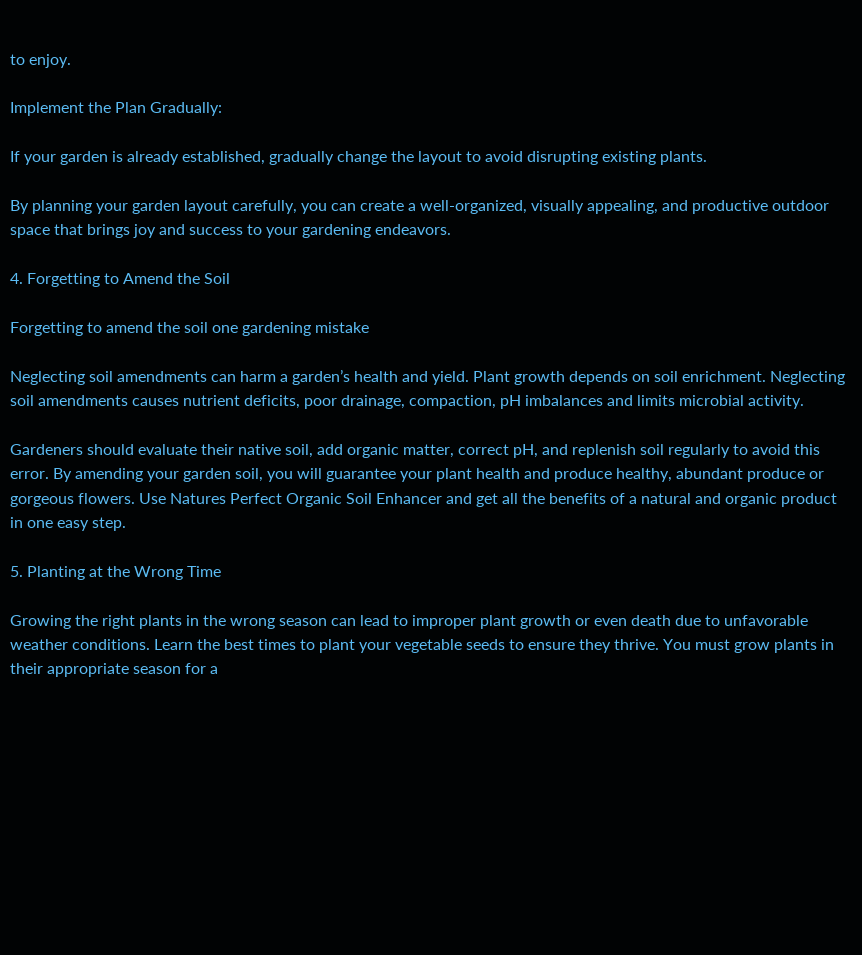to enjoy.

Implement the Plan Gradually:

If your garden is already established, gradually change the layout to avoid disrupting existing plants.

By planning your garden layout carefully, you can create a well-organized, visually appealing, and productive outdoor space that brings joy and success to your gardening endeavors.

4. Forgetting to Amend the Soil

Forgetting to amend the soil one gardening mistake

Neglecting soil amendments can harm a garden’s health and yield. Plant growth depends on soil enrichment. Neglecting soil amendments causes nutrient deficits, poor drainage, compaction, pH imbalances and limits microbial activity.

Gardeners should evaluate their native soil, add organic matter, correct pH, and replenish soil regularly to avoid this error. By amending your garden soil, you will guarantee your plant health and produce healthy, abundant produce or gorgeous flowers. Use Natures Perfect Organic Soil Enhancer and get all the benefits of a natural and organic product in one easy step.

5. Planting at the Wrong Time

Growing the right plants in the wrong season can lead to improper plant growth or even death due to unfavorable weather conditions. Learn the best times to plant your vegetable seeds to ensure they thrive. You must grow plants in their appropriate season for a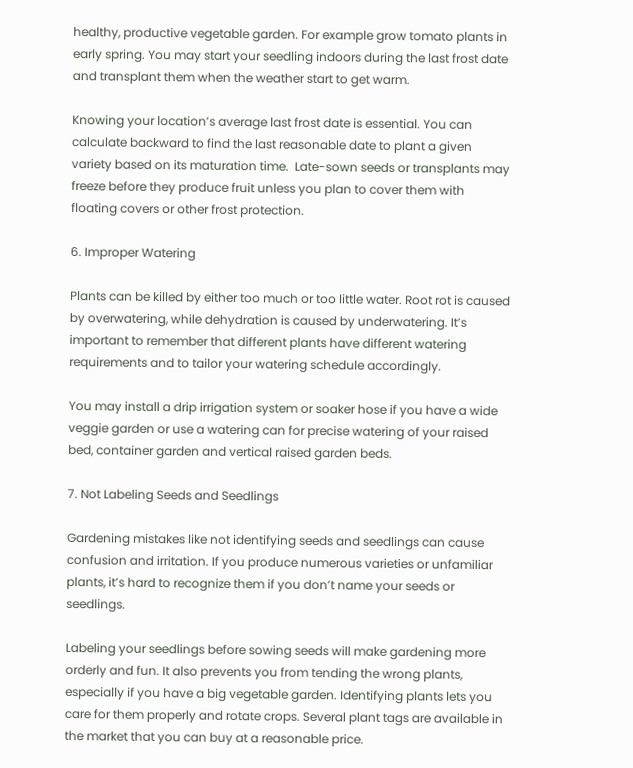healthy, productive vegetable garden. For example grow tomato plants in early spring. You may start your seedling indoors during the last frost date and transplant them when the weather start to get warm.

Knowing your location’s average last frost date is essential. You can calculate backward to find the last reasonable date to plant a given variety based on its maturation time.  Late-sown seeds or transplants may freeze before they produce fruit unless you plan to cover them with floating covers or other frost protection.

6. Improper Watering

Plants can be killed by either too much or too little water. Root rot is caused by overwatering, while dehydration is caused by underwatering. It’s important to remember that different plants have different watering requirements and to tailor your watering schedule accordingly.

You may install a drip irrigation system or soaker hose if you have a wide veggie garden or use a watering can for precise watering of your raised bed, container garden and vertical raised garden beds.

7. Not Labeling Seeds and Seedlings

Gardening mistakes like not identifying seeds and seedlings can cause confusion and irritation. If you produce numerous varieties or unfamiliar plants, it’s hard to recognize them if you don’t name your seeds or seedlings.

Labeling your seedlings before sowing seeds will make gardening more orderly and fun. It also prevents you from tending the wrong plants, especially if you have a big vegetable garden. Identifying plants lets you care for them properly and rotate crops. Several plant tags are available in the market that you can buy at a reasonable price.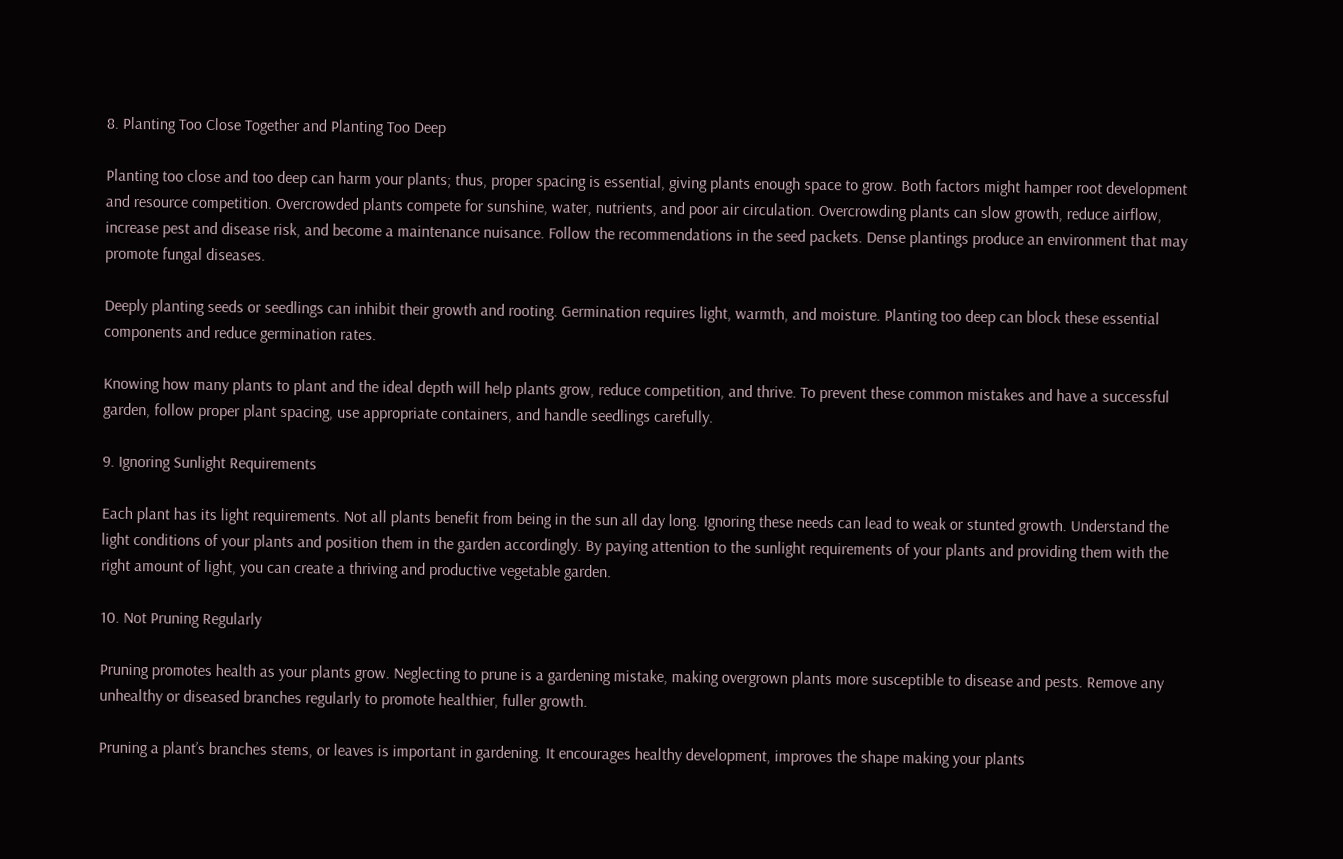8. Planting Too Close Together and Planting Too Deep

Planting too close and too deep can harm your plants; thus, proper spacing is essential, giving plants enough space to grow. Both factors might hamper root development and resource competition. Overcrowded plants compete for sunshine, water, nutrients, and poor air circulation. Overcrowding plants can slow growth, reduce airflow, increase pest and disease risk, and become a maintenance nuisance. Follow the recommendations in the seed packets. Dense plantings produce an environment that may promote fungal diseases.

Deeply planting seeds or seedlings can inhibit their growth and rooting. Germination requires light, warmth, and moisture. Planting too deep can block these essential components and reduce germination rates.

Knowing how many plants to plant and the ideal depth will help plants grow, reduce competition, and thrive. To prevent these common mistakes and have a successful garden, follow proper plant spacing, use appropriate containers, and handle seedlings carefully.

9. Ignoring Sunlight Requirements

Each plant has its light requirements. Not all plants benefit from being in the sun all day long. Ignoring these needs can lead to weak or stunted growth. Understand the light conditions of your plants and position them in the garden accordingly. By paying attention to the sunlight requirements of your plants and providing them with the right amount of light, you can create a thriving and productive vegetable garden.

10. Not Pruning Regularly

Pruning promotes health as your plants grow. Neglecting to prune is a gardening mistake, making overgrown plants more susceptible to disease and pests. Remove any unhealthy or diseased branches regularly to promote healthier, fuller growth.

Pruning a plant’s branches stems, or leaves is important in gardening. It encourages healthy development, improves the shape making your plants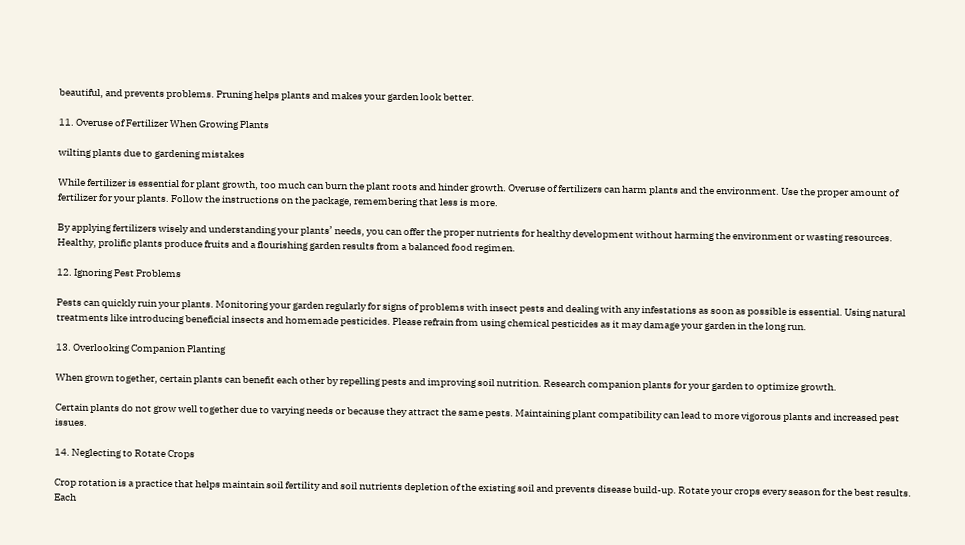beautiful, and prevents problems. Pruning helps plants and makes your garden look better.

11. Overuse of Fertilizer When Growing Plants

wilting plants due to gardening mistakes

While fertilizer is essential for plant growth, too much can burn the plant roots and hinder growth. Overuse of fertilizers can harm plants and the environment. Use the proper amount of fertilizer for your plants. Follow the instructions on the package, remembering that less is more.

By applying fertilizers wisely and understanding your plants’ needs, you can offer the proper nutrients for healthy development without harming the environment or wasting resources. Healthy, prolific plants produce fruits and a flourishing garden results from a balanced food regimen.

12. Ignoring Pest Problems

Pests can quickly ruin your plants. Monitoring your garden regularly for signs of problems with insect pests and dealing with any infestations as soon as possible is essential. Using natural treatments like introducing beneficial insects and homemade pesticides. Please refrain from using chemical pesticides as it may damage your garden in the long run.

13. Overlooking Companion Planting

When grown together, certain plants can benefit each other by repelling pests and improving soil nutrition. Research companion plants for your garden to optimize growth.

Certain plants do not grow well together due to varying needs or because they attract the same pests. Maintaining plant compatibility can lead to more vigorous plants and increased pest issues.

14. Neglecting to Rotate Crops

Crop rotation is a practice that helps maintain soil fertility and soil nutrients depletion of the existing soil and prevents disease build-up. Rotate your crops every season for the best results. Each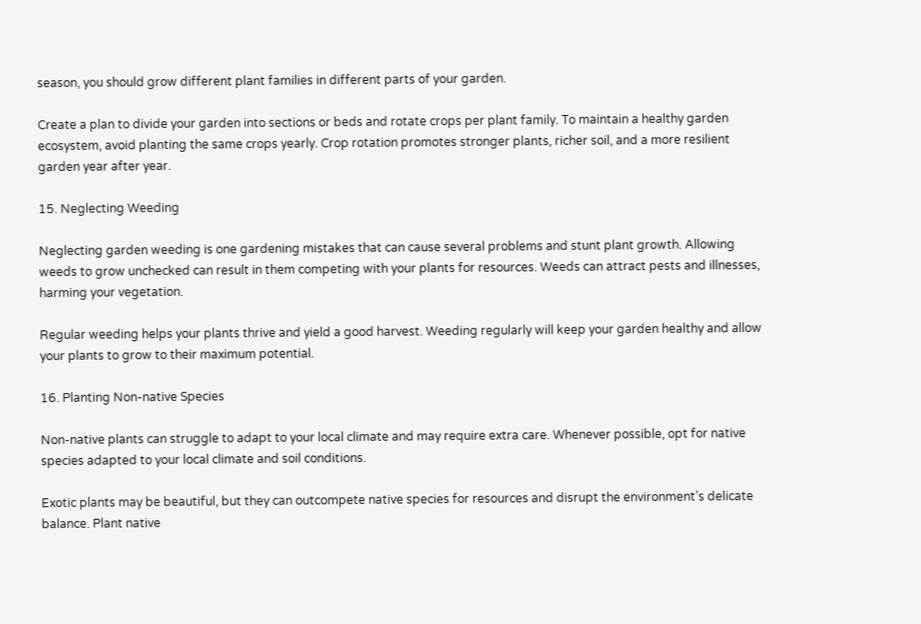season, you should grow different plant families in different parts of your garden.

Create a plan to divide your garden into sections or beds and rotate crops per plant family. To maintain a healthy garden ecosystem, avoid planting the same crops yearly. Crop rotation promotes stronger plants, richer soil, and a more resilient garden year after year.

15. Neglecting Weeding

Neglecting garden weeding is one gardening mistakes that can cause several problems and stunt plant growth. Allowing weeds to grow unchecked can result in them competing with your plants for resources. Weeds can attract pests and illnesses, harming your vegetation.

Regular weeding helps your plants thrive and yield a good harvest. Weeding regularly will keep your garden healthy and allow your plants to grow to their maximum potential.

16. Planting Non-native Species

Non-native plants can struggle to adapt to your local climate and may require extra care. Whenever possible, opt for native species adapted to your local climate and soil conditions.

Exotic plants may be beautiful, but they can outcompete native species for resources and disrupt the environment’s delicate balance. Plant native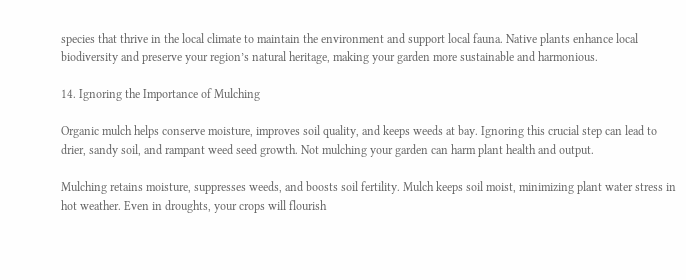species that thrive in the local climate to maintain the environment and support local fauna. Native plants enhance local biodiversity and preserve your region’s natural heritage, making your garden more sustainable and harmonious.

14. Ignoring the Importance of Mulching

Organic mulch helps conserve moisture, improves soil quality, and keeps weeds at bay. Ignoring this crucial step can lead to drier, sandy soil, and rampant weed seed growth. Not mulching your garden can harm plant health and output.

Mulching retains moisture, suppresses weeds, and boosts soil fertility. Mulch keeps soil moist, minimizing plant water stress in hot weather. Even in droughts, your crops will flourish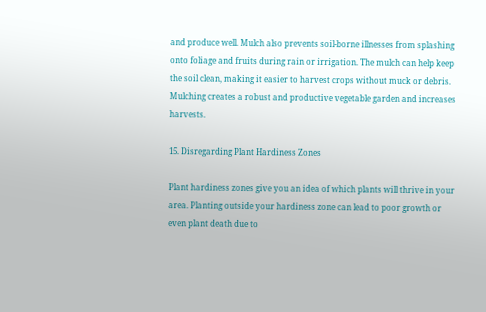and produce well. Mulch also prevents soil-borne illnesses from splashing onto foliage and fruits during rain or irrigation. The mulch can help keep the soil clean, making it easier to harvest crops without muck or debris. Mulching creates a robust and productive vegetable garden and increases harvests.

15. Disregarding Plant Hardiness Zones

Plant hardiness zones give you an idea of which plants will thrive in your area. Planting outside your hardiness zone can lead to poor growth or even plant death due to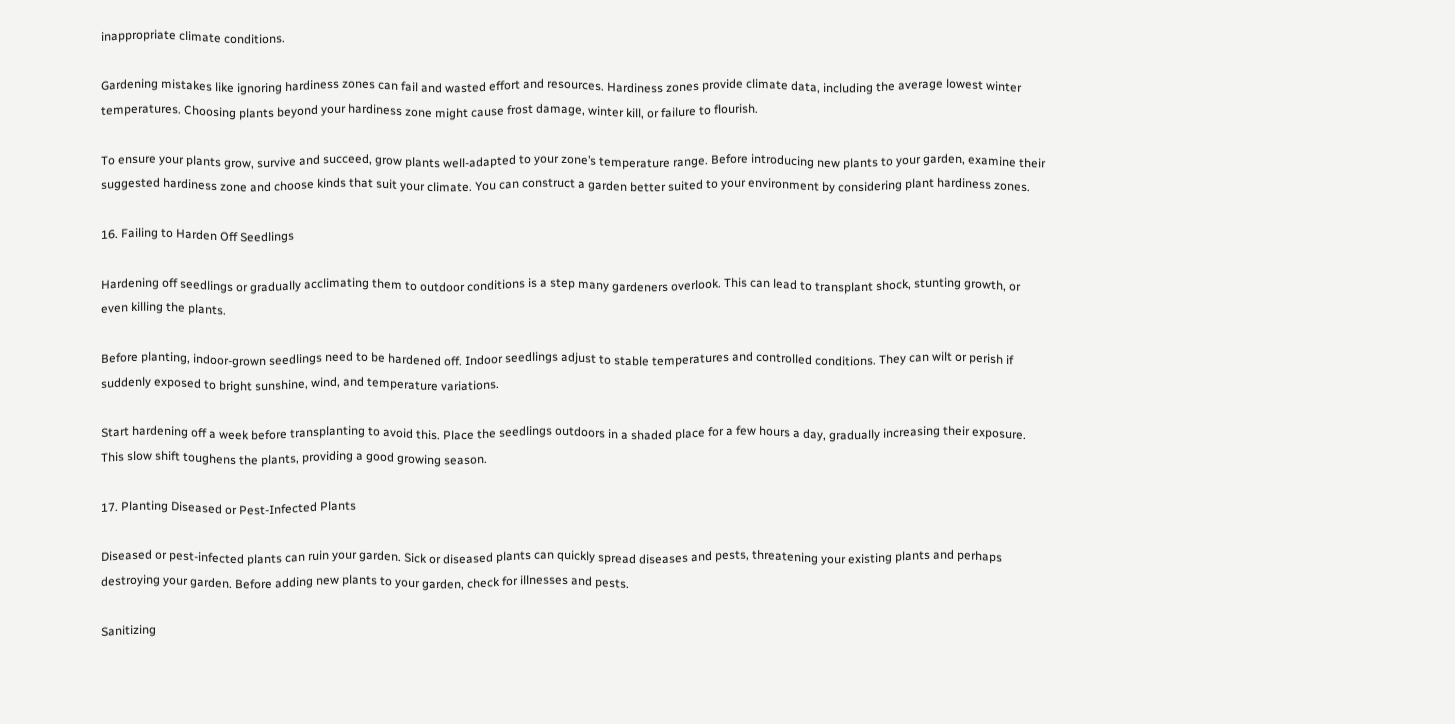inappropriate climate conditions.

Gardening mistakes like ignoring hardiness zones can fail and wasted effort and resources. Hardiness zones provide climate data, including the average lowest winter temperatures. Choosing plants beyond your hardiness zone might cause frost damage, winter kill, or failure to flourish.

To ensure your plants grow, survive and succeed, grow plants well-adapted to your zone’s temperature range. Before introducing new plants to your garden, examine their suggested hardiness zone and choose kinds that suit your climate. You can construct a garden better suited to your environment by considering plant hardiness zones.

16. Failing to Harden Off Seedlings

Hardening off seedlings or gradually acclimating them to outdoor conditions is a step many gardeners overlook. This can lead to transplant shock, stunting growth, or even killing the plants.

Before planting, indoor-grown seedlings need to be hardened off. Indoor seedlings adjust to stable temperatures and controlled conditions. They can wilt or perish if suddenly exposed to bright sunshine, wind, and temperature variations.

Start hardening off a week before transplanting to avoid this. Place the seedlings outdoors in a shaded place for a few hours a day, gradually increasing their exposure. This slow shift toughens the plants, providing a good growing season.

17. Planting Diseased or Pest-Infected Plants

Diseased or pest-infected plants can ruin your garden. Sick or diseased plants can quickly spread diseases and pests, threatening your existing plants and perhaps destroying your garden. Before adding new plants to your garden, check for illnesses and pests.

Sanitizing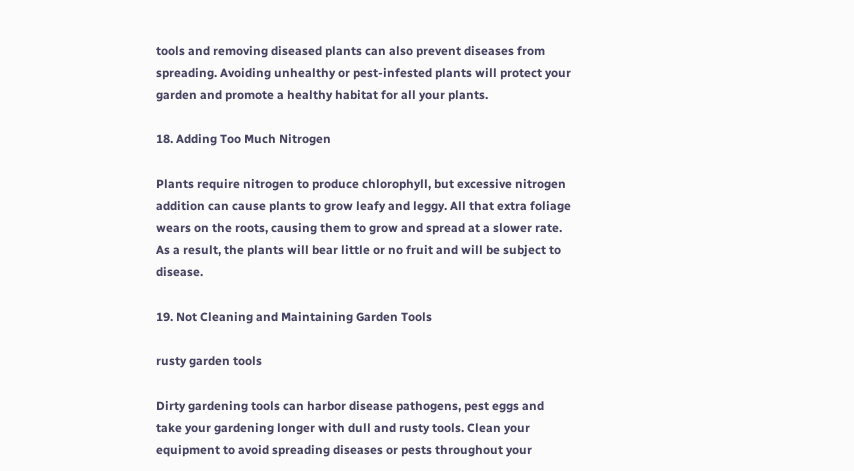tools and removing diseased plants can also prevent diseases from spreading. Avoiding unhealthy or pest-infested plants will protect your garden and promote a healthy habitat for all your plants.

18. Adding Too Much Nitrogen

Plants require nitrogen to produce chlorophyll, but excessive nitrogen addition can cause plants to grow leafy and leggy. All that extra foliage wears on the roots, causing them to grow and spread at a slower rate. As a result, the plants will bear little or no fruit and will be subject to disease.

19. Not Cleaning and Maintaining Garden Tools

rusty garden tools

Dirty gardening tools can harbor disease pathogens, pest eggs and take your gardening longer with dull and rusty tools. Clean your equipment to avoid spreading diseases or pests throughout your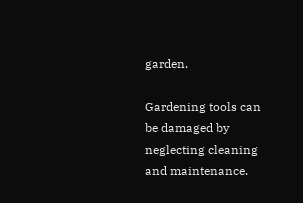garden.

Gardening tools can be damaged by neglecting cleaning and maintenance.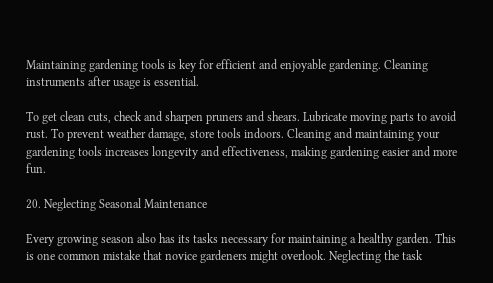Maintaining gardening tools is key for efficient and enjoyable gardening. Cleaning instruments after usage is essential.

To get clean cuts, check and sharpen pruners and shears. Lubricate moving parts to avoid rust. To prevent weather damage, store tools indoors. Cleaning and maintaining your gardening tools increases longevity and effectiveness, making gardening easier and more fun.

20. Neglecting Seasonal Maintenance

Every growing season also has its tasks necessary for maintaining a healthy garden. This is one common mistake that novice gardeners might overlook. Neglecting the task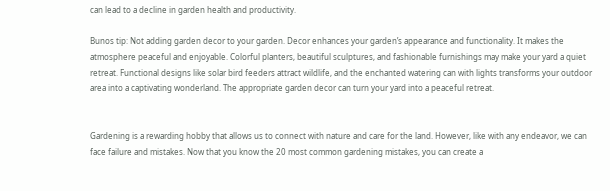can lead to a decline in garden health and productivity.

Bunos tip: Not adding garden decor to your garden. Decor enhances your garden’s appearance and functionality. It makes the atmosphere peaceful and enjoyable. Colorful planters, beautiful sculptures, and fashionable furnishings may make your yard a quiet retreat. Functional designs like solar bird feeders attract wildlife, and the enchanted watering can with lights transforms your outdoor area into a captivating wonderland. The appropriate garden decor can turn your yard into a peaceful retreat.


Gardening is a rewarding hobby that allows us to connect with nature and care for the land. However, like with any endeavor, we can face failure and mistakes. Now that you know the 20 most common gardening mistakes, you can create a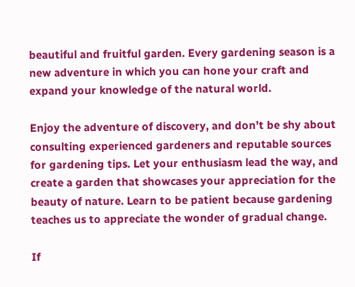beautiful and fruitful garden. Every gardening season is a new adventure in which you can hone your craft and expand your knowledge of the natural world.

Enjoy the adventure of discovery, and don’t be shy about consulting experienced gardeners and reputable sources for gardening tips. Let your enthusiasm lead the way, and create a garden that showcases your appreciation for the beauty of nature. Learn to be patient because gardening teaches us to appreciate the wonder of gradual change.

If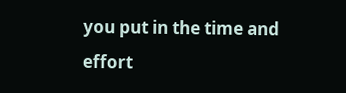you put in the time and effort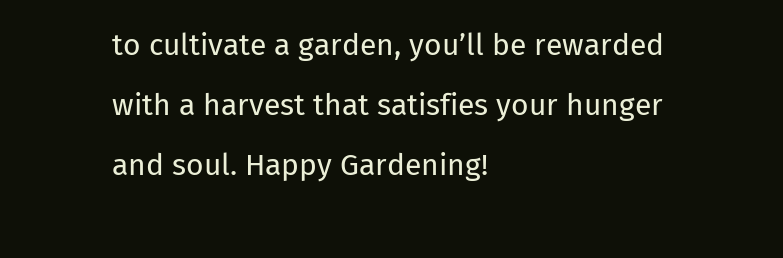to cultivate a garden, you’ll be rewarded with a harvest that satisfies your hunger and soul. Happy Gardening!